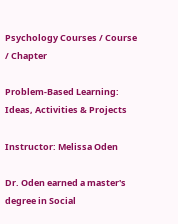Psychology Courses / Course / Chapter

Problem-Based Learning: Ideas, Activities & Projects

Instructor: Melissa Oden

Dr. Oden earned a master's degree in Social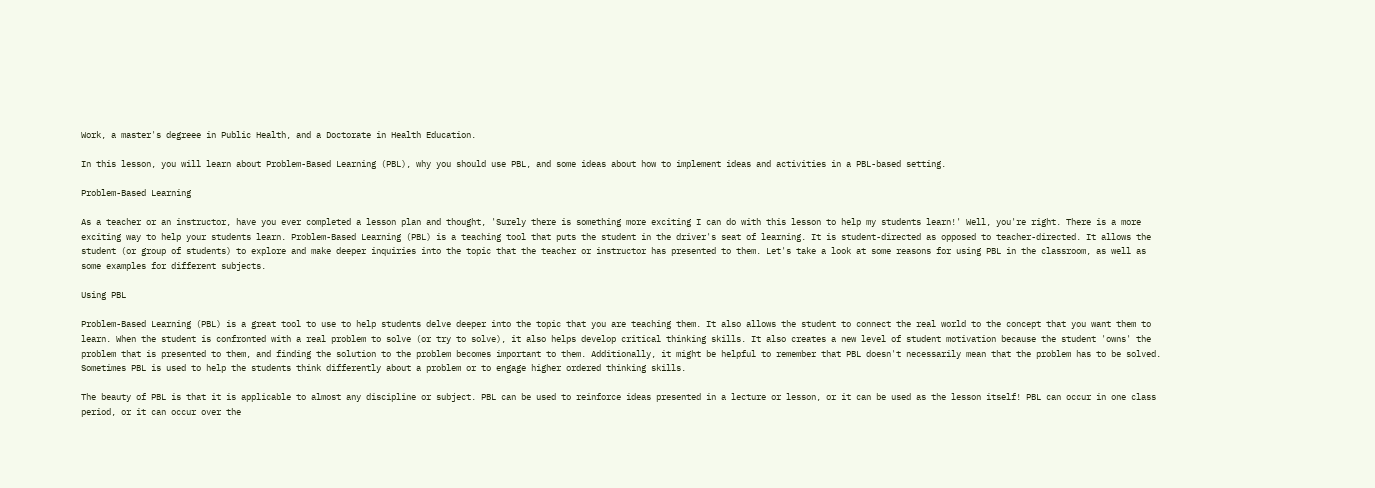Work, a master's degreee in Public Health, and a Doctorate in Health Education.

In this lesson, you will learn about Problem-Based Learning (PBL), why you should use PBL, and some ideas about how to implement ideas and activities in a PBL-based setting.

Problem-Based Learning

As a teacher or an instructor, have you ever completed a lesson plan and thought, 'Surely there is something more exciting I can do with this lesson to help my students learn!' Well, you're right. There is a more exciting way to help your students learn. Problem-Based Learning (PBL) is a teaching tool that puts the student in the driver's seat of learning. It is student-directed as opposed to teacher-directed. It allows the student (or group of students) to explore and make deeper inquiries into the topic that the teacher or instructor has presented to them. Let's take a look at some reasons for using PBL in the classroom, as well as some examples for different subjects.

Using PBL

Problem-Based Learning (PBL) is a great tool to use to help students delve deeper into the topic that you are teaching them. It also allows the student to connect the real world to the concept that you want them to learn. When the student is confronted with a real problem to solve (or try to solve), it also helps develop critical thinking skills. It also creates a new level of student motivation because the student 'owns' the problem that is presented to them, and finding the solution to the problem becomes important to them. Additionally, it might be helpful to remember that PBL doesn't necessarily mean that the problem has to be solved. Sometimes PBL is used to help the students think differently about a problem or to engage higher ordered thinking skills.

The beauty of PBL is that it is applicable to almost any discipline or subject. PBL can be used to reinforce ideas presented in a lecture or lesson, or it can be used as the lesson itself! PBL can occur in one class period, or it can occur over the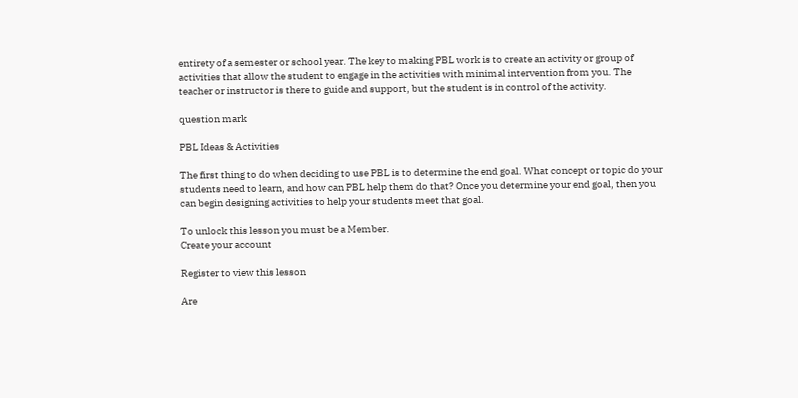entirety of a semester or school year. The key to making PBL work is to create an activity or group of activities that allow the student to engage in the activities with minimal intervention from you. The teacher or instructor is there to guide and support, but the student is in control of the activity.

question mark

PBL Ideas & Activities

The first thing to do when deciding to use PBL is to determine the end goal. What concept or topic do your students need to learn, and how can PBL help them do that? Once you determine your end goal, then you can begin designing activities to help your students meet that goal.

To unlock this lesson you must be a Member.
Create your account

Register to view this lesson

Are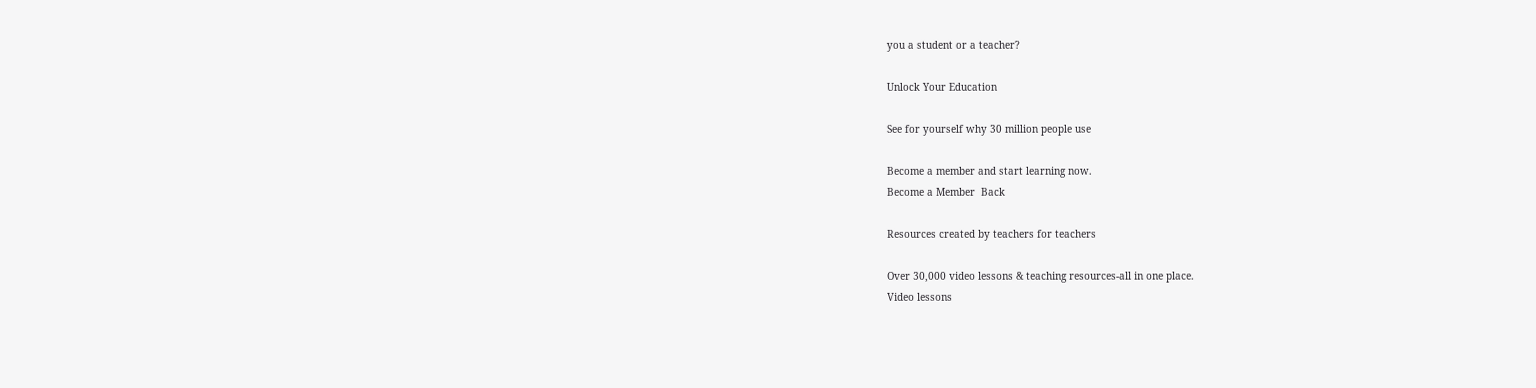you a student or a teacher?

Unlock Your Education

See for yourself why 30 million people use

Become a member and start learning now.
Become a Member  Back

Resources created by teachers for teachers

Over 30,000 video lessons & teaching resources‐all in one place.
Video lessons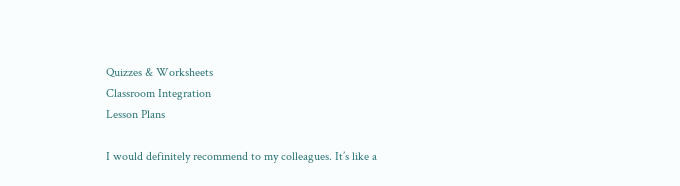Quizzes & Worksheets
Classroom Integration
Lesson Plans

I would definitely recommend to my colleagues. It’s like a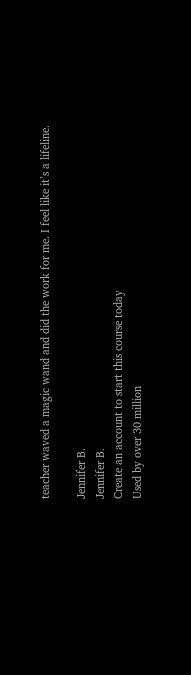teacher waved a magic wand and did the work for me. I feel like it’s a lifeline.

Jennifer B.
Jennifer B.
Create an account to start this course today
Used by over 30 million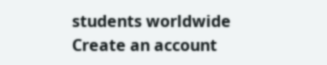students worldwide
Create an account